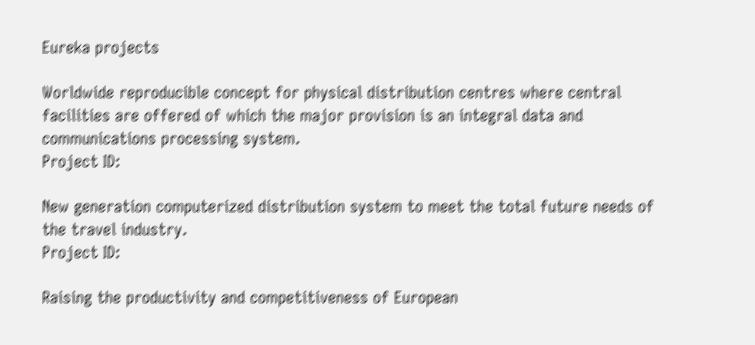Eureka projects

Worldwide reproducible concept for physical distribution centres where central facilities are offered of which the major provision is an integral data and communications processing system.
Project ID:

New generation computerized distribution system to meet the total future needs of the travel industry.
Project ID:

Raising the productivity and competitiveness of European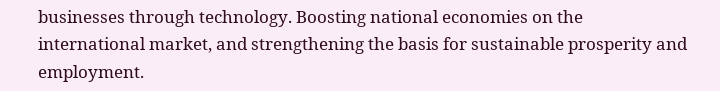businesses through technology. Boosting national economies on the international market, and strengthening the basis for sustainable prosperity and employment.